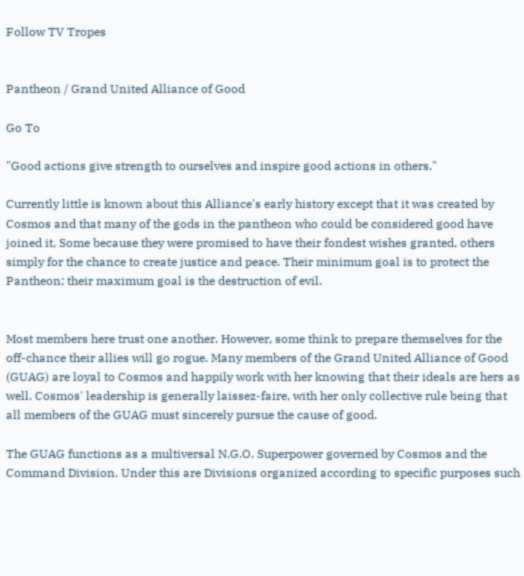Follow TV Tropes


Pantheon / Grand United Alliance of Good

Go To

"Good actions give strength to ourselves and inspire good actions in others."

Currently little is known about this Alliance's early history except that it was created by Cosmos and that many of the gods in the pantheon who could be considered good have joined it, Some because they were promised to have their fondest wishes granted, others simply for the chance to create justice and peace. Their minimum goal is to protect the Pantheon; their maximum goal is the destruction of evil.


Most members here trust one another. However, some think to prepare themselves for the off-chance their allies will go rogue. Many members of the Grand United Alliance of Good (GUAG) are loyal to Cosmos and happily work with her knowing that their ideals are hers as well. Cosmos' leadership is generally laissez-faire, with her only collective rule being that all members of the GUAG must sincerely pursue the cause of good.

The GUAG functions as a multiversal N.G.O. Superpower governed by Cosmos and the Command Division. Under this are Divisions organized according to specific purposes such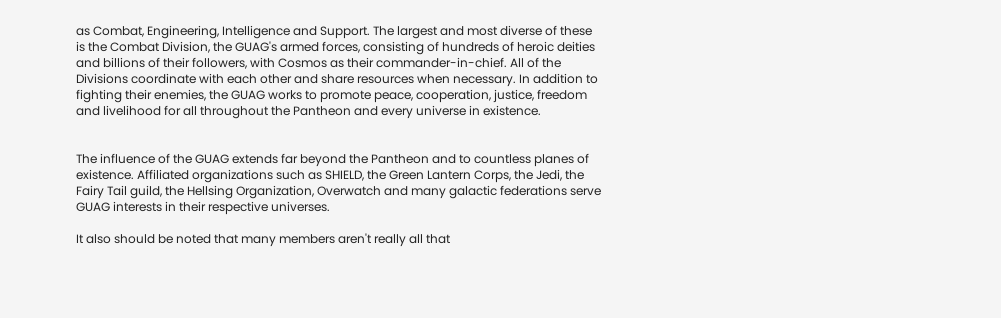as Combat, Engineering, Intelligence and Support. The largest and most diverse of these is the Combat Division, the GUAG's armed forces, consisting of hundreds of heroic deities and billions of their followers, with Cosmos as their commander-in-chief. All of the Divisions coordinate with each other and share resources when necessary. In addition to fighting their enemies, the GUAG works to promote peace, cooperation, justice, freedom and livelihood for all throughout the Pantheon and every universe in existence.


The influence of the GUAG extends far beyond the Pantheon and to countless planes of existence. Affiliated organizations such as SHIELD, the Green Lantern Corps, the Jedi, the Fairy Tail guild, the Hellsing Organization, Overwatch and many galactic federations serve GUAG interests in their respective universes.

It also should be noted that many members aren't really all that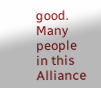good. Many people in this Alliance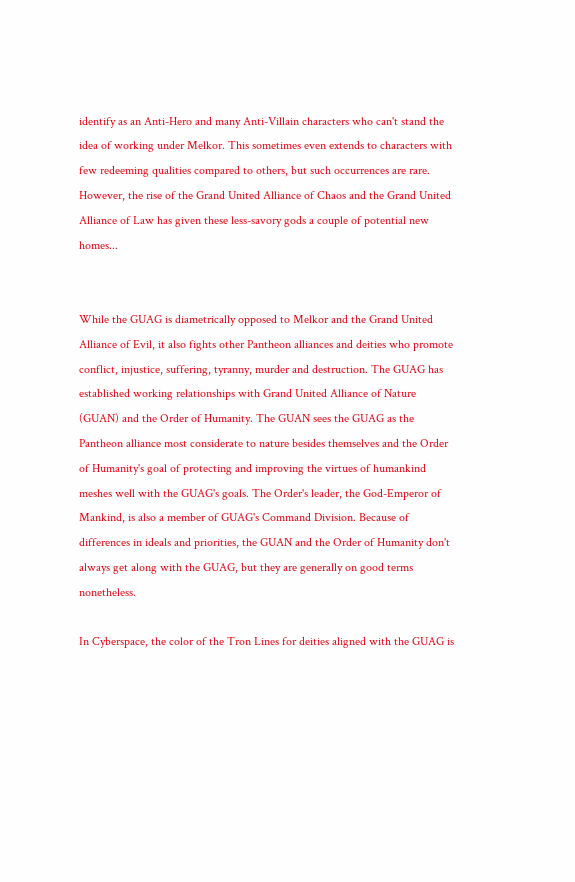identify as an Anti-Hero and many Anti-Villain characters who can't stand the idea of working under Melkor. This sometimes even extends to characters with few redeeming qualities compared to others, but such occurrences are rare. However, the rise of the Grand United Alliance of Chaos and the Grand United Alliance of Law has given these less-savory gods a couple of potential new homes...


While the GUAG is diametrically opposed to Melkor and the Grand United Alliance of Evil, it also fights other Pantheon alliances and deities who promote conflict, injustice, suffering, tyranny, murder and destruction. The GUAG has established working relationships with Grand United Alliance of Nature (GUAN) and the Order of Humanity. The GUAN sees the GUAG as the Pantheon alliance most considerate to nature besides themselves and the Order of Humanity's goal of protecting and improving the virtues of humankind meshes well with the GUAG's goals. The Order's leader, the God-Emperor of Mankind, is also a member of GUAG's Command Division. Because of differences in ideals and priorities, the GUAN and the Order of Humanity don't always get along with the GUAG, but they are generally on good terms nonetheless.

In Cyberspace, the color of the Tron Lines for deities aligned with the GUAG is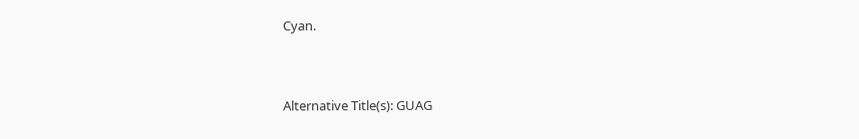Cyan.


Alternative Title(s): GUAG